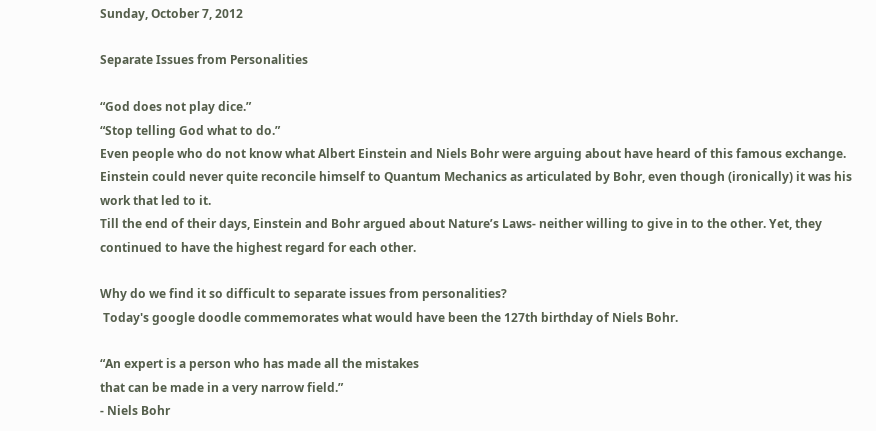Sunday, October 7, 2012

Separate Issues from Personalities

“God does not play dice.”
“Stop telling God what to do.”
Even people who do not know what Albert Einstein and Niels Bohr were arguing about have heard of this famous exchange. Einstein could never quite reconcile himself to Quantum Mechanics as articulated by Bohr, even though (ironically) it was his work that led to it.
Till the end of their days, Einstein and Bohr argued about Nature’s Laws- neither willing to give in to the other. Yet, they continued to have the highest regard for each other.

Why do we find it so difficult to separate issues from personalities?
 Today's google doodle commemorates what would have been the 127th birthday of Niels Bohr.

“An expert is a person who has made all the mistakes
that can be made in a very narrow field.”
- Niels Bohr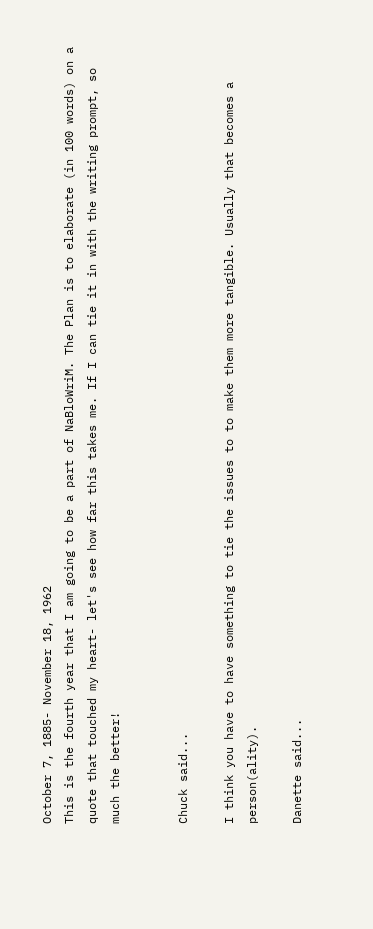October 7, 1885- November 18, 1962
This is the fourth year that I am going to be a part of NaBloWriM. The Plan is to elaborate (in 100 words) on a quote that touched my heart- let's see how far this takes me. If I can tie it in with the writing prompt, so much the better!


Chuck said...

I think you have to have something to tie the issues to to make them more tangible. Usually that becomes a person(ality).

Danette said...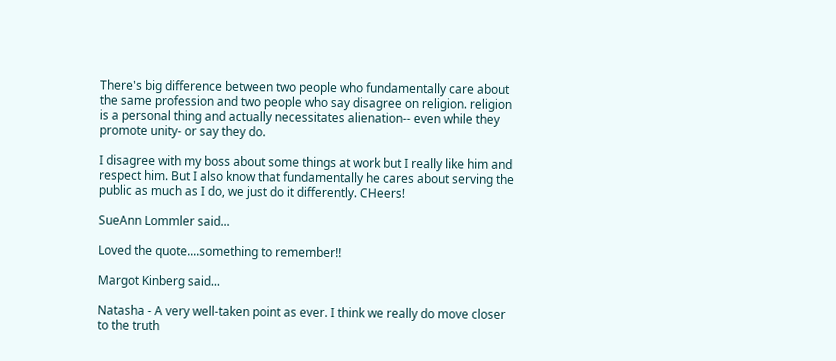There's big difference between two people who fundamentally care about the same profession and two people who say disagree on religion. religion is a personal thing and actually necessitates alienation-- even while they promote unity- or say they do.

I disagree with my boss about some things at work but I really like him and respect him. But I also know that fundamentally he cares about serving the public as much as I do, we just do it differently. CHeers!

SueAnn Lommler said...

Loved the quote....something to remember!!

Margot Kinberg said...

Natasha - A very well-taken point as ever. I think we really do move closer to the truth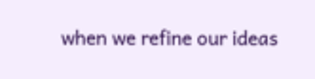when we refine our ideas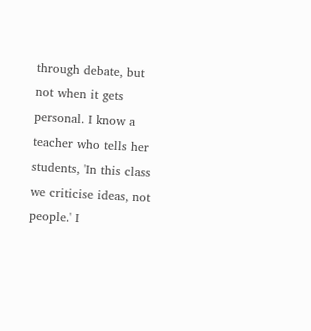through debate, but not when it gets personal. I know a teacher who tells her students, 'In this class we criticise ideas, not people.' I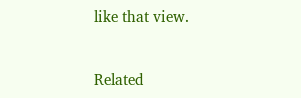like that view.


Related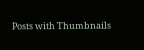Posts with Thumbnails